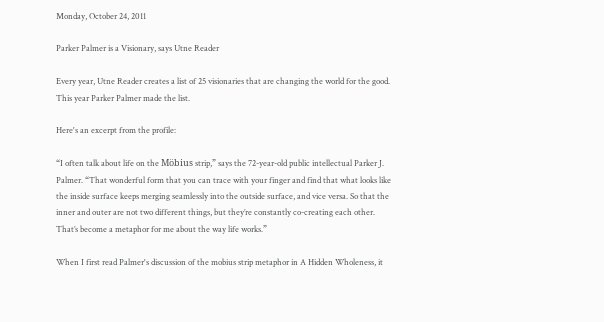Monday, October 24, 2011

Parker Palmer is a Visionary, says Utne Reader

Every year, Utne Reader creates a list of 25 visionaries that are changing the world for the good.  This year Parker Palmer made the list.

Here's an excerpt from the profile:

“I often talk about life on the Möbius strip,” says the 72-year-old public intellectual Parker J. Palmer. “That wonderful form that you can trace with your finger and find that what looks like the inside surface keeps merging seamlessly into the outside surface, and vice versa. So that the inner and outer are not two different things, but they’re constantly co-creating each other. That’s become a metaphor for me about the way life works.”

When I first read Palmer's discussion of the mobius strip metaphor in A Hidden Wholeness, it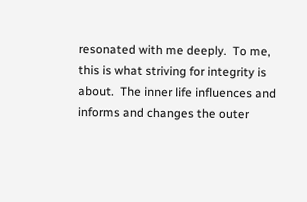resonated with me deeply.  To me, this is what striving for integrity is about.  The inner life influences and informs and changes the outer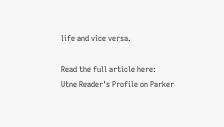life and vice versa.

Read the full article here:
Utne Reader's Profile on Parker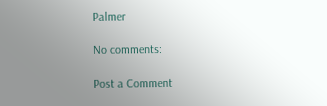Palmer

No comments:

Post a Comment